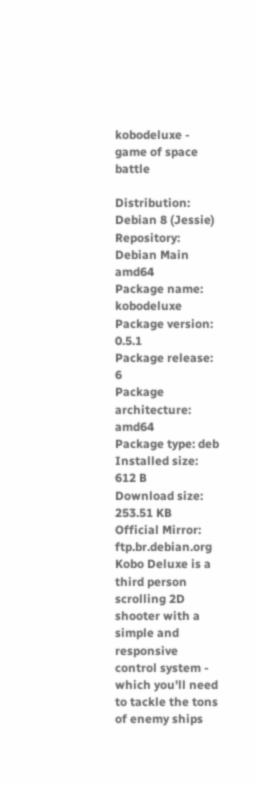kobodeluxe - game of space battle

Distribution: Debian 8 (Jessie)
Repository: Debian Main amd64
Package name: kobodeluxe
Package version: 0.5.1
Package release: 6
Package architecture: amd64
Package type: deb
Installed size: 612 B
Download size: 253.51 KB
Official Mirror: ftp.br.debian.org
Kobo Deluxe is a third person scrolling 2D shooter with a simple and responsive control system - which you'll need to tackle the tons of enemy ships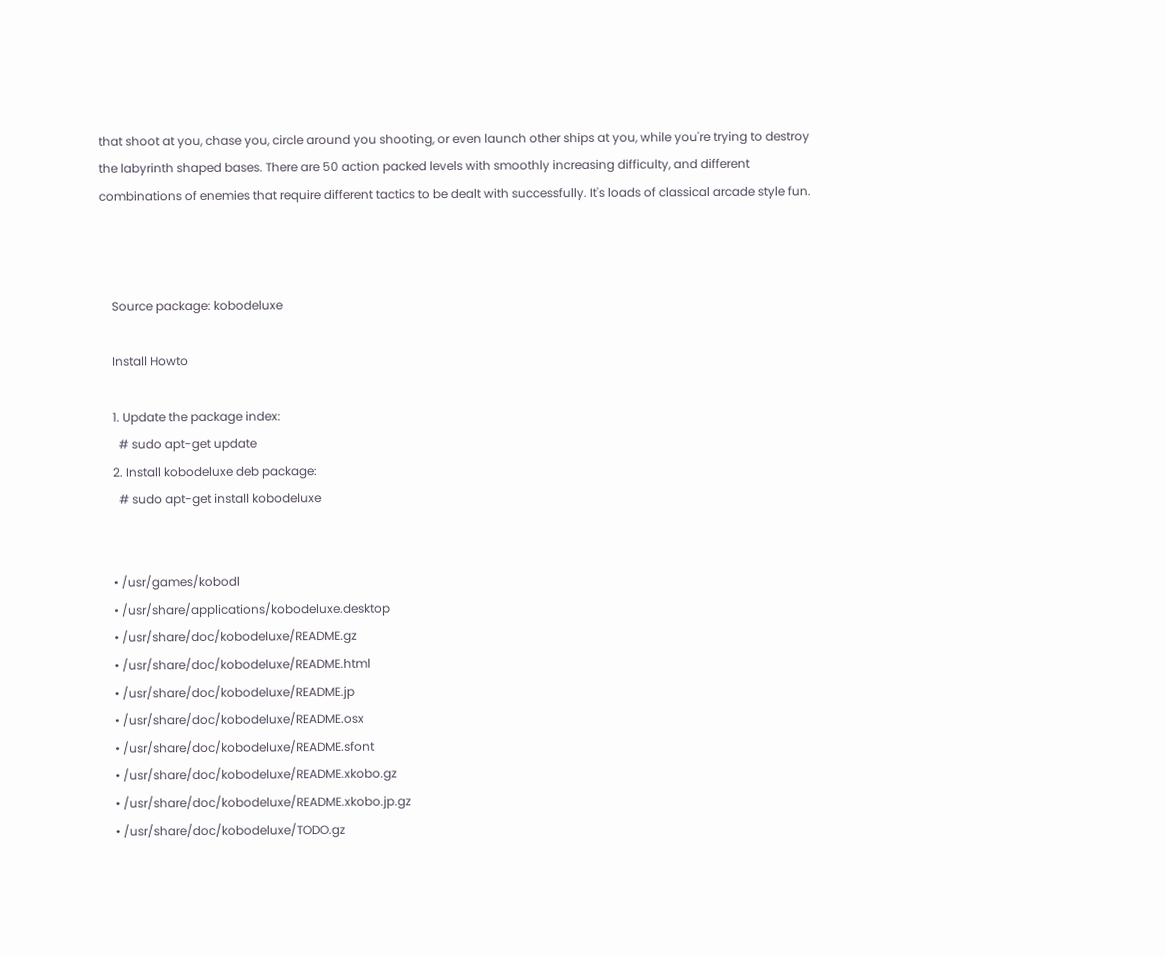that shoot at you, chase you, circle around you shooting, or even launch other ships at you, while you're trying to destroy the labyrinth shaped bases. There are 50 action packed levels with smoothly increasing difficulty, and different combinations of enemies that require different tactics to be dealt with successfully. It's loads of classical arcade style fun.



    Source package: kobodeluxe

    Install Howto

    1. Update the package index:
      # sudo apt-get update
    2. Install kobodeluxe deb package:
      # sudo apt-get install kobodeluxe


    • /usr/games/kobodl
    • /usr/share/applications/kobodeluxe.desktop
    • /usr/share/doc/kobodeluxe/README.gz
    • /usr/share/doc/kobodeluxe/README.html
    • /usr/share/doc/kobodeluxe/README.jp
    • /usr/share/doc/kobodeluxe/README.osx
    • /usr/share/doc/kobodeluxe/README.sfont
    • /usr/share/doc/kobodeluxe/README.xkobo.gz
    • /usr/share/doc/kobodeluxe/README.xkobo.jp.gz
    • /usr/share/doc/kobodeluxe/TODO.gz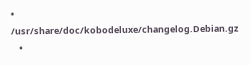• /usr/share/doc/kobodeluxe/changelog.Debian.gz
    •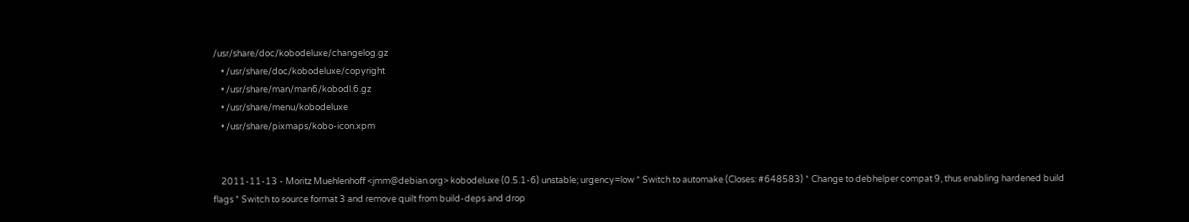/usr/share/doc/kobodeluxe/changelog.gz
    • /usr/share/doc/kobodeluxe/copyright
    • /usr/share/man/man6/kobodl.6.gz
    • /usr/share/menu/kobodeluxe
    • /usr/share/pixmaps/kobo-icon.xpm


    2011-11-13 - Moritz Muehlenhoff <jmm@debian.org> kobodeluxe (0.5.1-6) unstable; urgency=low * Switch to automake (Closes: #648583) * Change to debhelper compat 9, thus enabling hardened build flags * Switch to source format 3 and remove quilt from build-deps and drop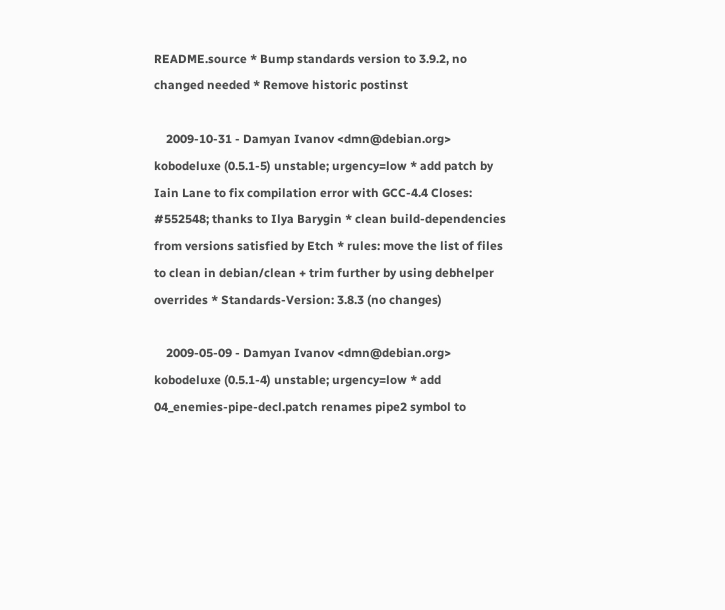README.source * Bump standards version to 3.9.2, no changed needed * Remove historic postinst

    2009-10-31 - Damyan Ivanov <dmn@debian.org> kobodeluxe (0.5.1-5) unstable; urgency=low * add patch by Iain Lane to fix compilation error with GCC-4.4 Closes: #552548; thanks to Ilya Barygin * clean build-dependencies from versions satisfied by Etch * rules: move the list of files to clean in debian/clean + trim further by using debhelper overrides * Standards-Version: 3.8.3 (no changes)

    2009-05-09 - Damyan Ivanov <dmn@debian.org> kobodeluxe (0.5.1-4) unstable; urgency=low * add 04_enemies-pipe-decl.patch renames pipe2 symbol to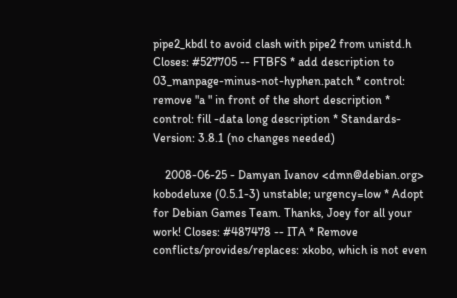pipe2_kbdl to avoid clash with pipe2 from unistd.h Closes: #527705 -- FTBFS * add description to 03_manpage-minus-not-hyphen.patch * control: remove "a " in front of the short description * control: fill -data long description * Standards-Version: 3.8.1 (no changes needed)

    2008-06-25 - Damyan Ivanov <dmn@debian.org> kobodeluxe (0.5.1-3) unstable; urgency=low * Adopt for Debian Games Team. Thanks, Joey for all your work! Closes: #487478 -- ITA * Remove conflicts/provides/replaces: xkobo, which is not even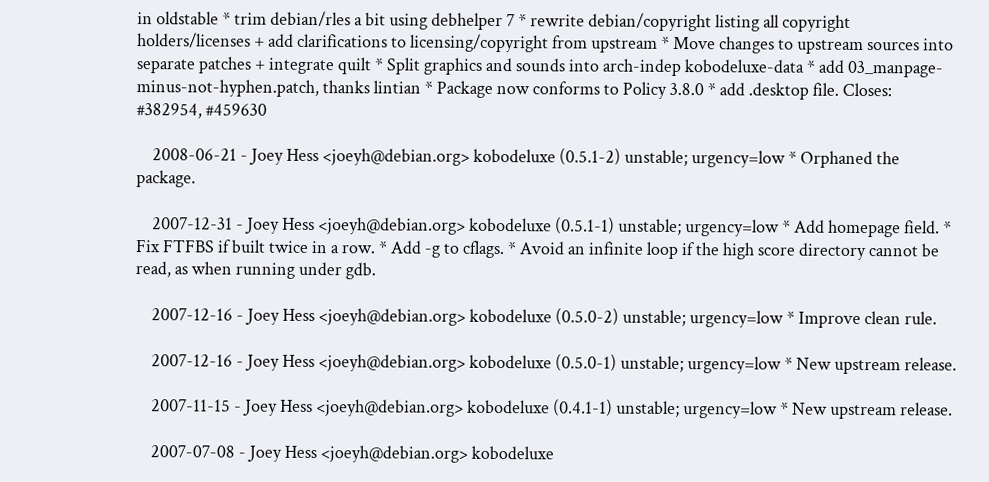in oldstable * trim debian/rles a bit using debhelper 7 * rewrite debian/copyright listing all copyright holders/licenses + add clarifications to licensing/copyright from upstream * Move changes to upstream sources into separate patches + integrate quilt * Split graphics and sounds into arch-indep kobodeluxe-data * add 03_manpage-minus-not-hyphen.patch, thanks lintian * Package now conforms to Policy 3.8.0 * add .desktop file. Closes: #382954, #459630

    2008-06-21 - Joey Hess <joeyh@debian.org> kobodeluxe (0.5.1-2) unstable; urgency=low * Orphaned the package.

    2007-12-31 - Joey Hess <joeyh@debian.org> kobodeluxe (0.5.1-1) unstable; urgency=low * Add homepage field. * Fix FTFBS if built twice in a row. * Add -g to cflags. * Avoid an infinite loop if the high score directory cannot be read, as when running under gdb.

    2007-12-16 - Joey Hess <joeyh@debian.org> kobodeluxe (0.5.0-2) unstable; urgency=low * Improve clean rule.

    2007-12-16 - Joey Hess <joeyh@debian.org> kobodeluxe (0.5.0-1) unstable; urgency=low * New upstream release.

    2007-11-15 - Joey Hess <joeyh@debian.org> kobodeluxe (0.4.1-1) unstable; urgency=low * New upstream release.

    2007-07-08 - Joey Hess <joeyh@debian.org> kobodeluxe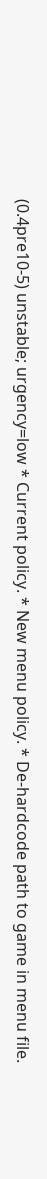(0.4pre10-5) unstable; urgency=low * Current policy. * New menu policy. * De-hardcode path to game in menu file.